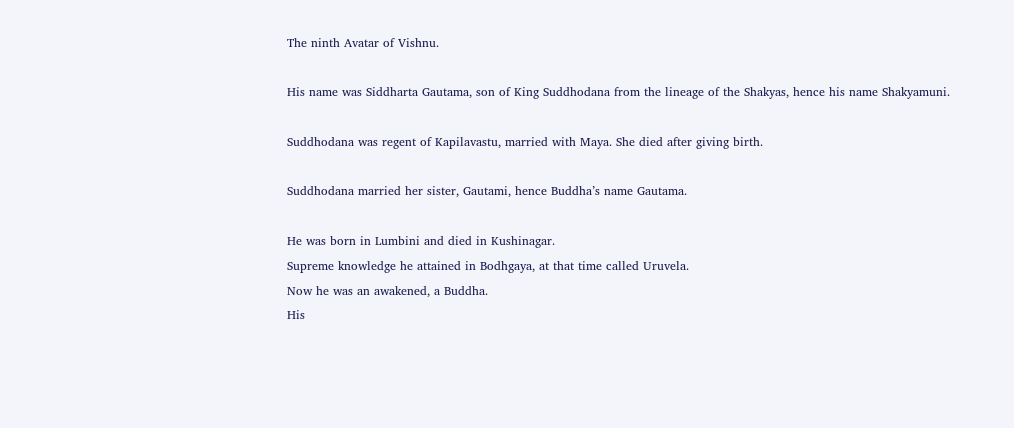The ninth Avatar of Vishnu.

His name was Siddharta Gautama, son of King Suddhodana from the lineage of the Shakyas, hence his name Shakyamuni.

Suddhodana was regent of Kapilavastu, married with Maya. She died after giving birth.

Suddhodana married her sister, Gautami, hence Buddha’s name Gautama.

He was born in Lumbini and died in Kushinagar.
Supreme knowledge he attained in Bodhgaya, at that time called Uruvela.
Now he was an awakened, a Buddha.
His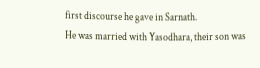first discourse he gave in Sarnath.
He was married with Yasodhara, their son was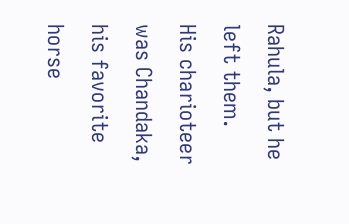Rahula, but he left them.
His charioteer was Chandaka, his favorite horse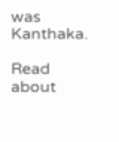was Kanthaka.

Read about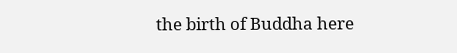the birth of Buddha here